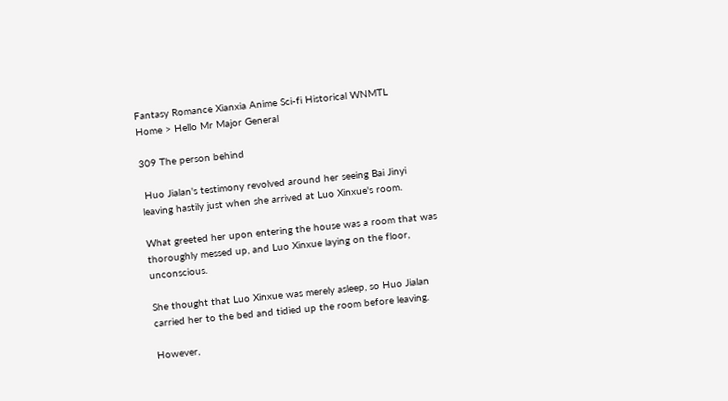Fantasy Romance Xianxia Anime Sci-fi Historical WNMTL
Home > Hello Mr Major General

309 The person behind

 Huo Jialan's testimony revolved around her seeing Bai Jinyi leaving hastily just when she arrived at Luo Xinxue's room.

What greeted her upon entering the house was a room that was thoroughly messed up, and Luo Xinxue laying on the floor, unconscious.

She thought that Luo Xinxue was merely asleep, so Huo Jialan carried her to the bed and tidied up the room before leaving.

However,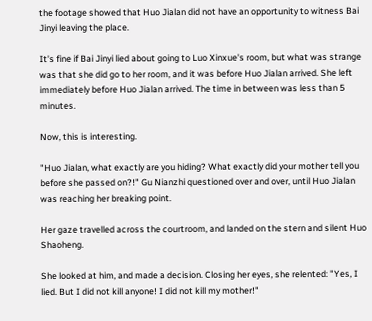the footage showed that Huo Jialan did not have an opportunity to witness Bai Jinyi leaving the place.

It's fine if Bai Jinyi lied about going to Luo Xinxue's room, but what was strange was that she did go to her room, and it was before Huo Jialan arrived. She left immediately before Huo Jialan arrived. The time in between was less than 5 minutes.

Now, this is interesting.

"Huo Jialan, what exactly are you hiding? What exactly did your mother tell you before she passed on?!" Gu Nianzhi questioned over and over, until Huo Jialan was reaching her breaking point.

Her gaze travelled across the courtroom, and landed on the stern and silent Huo Shaoheng.

She looked at him, and made a decision. Closing her eyes, she relented: "Yes, I lied. But I did not kill anyone! I did not kill my mother!"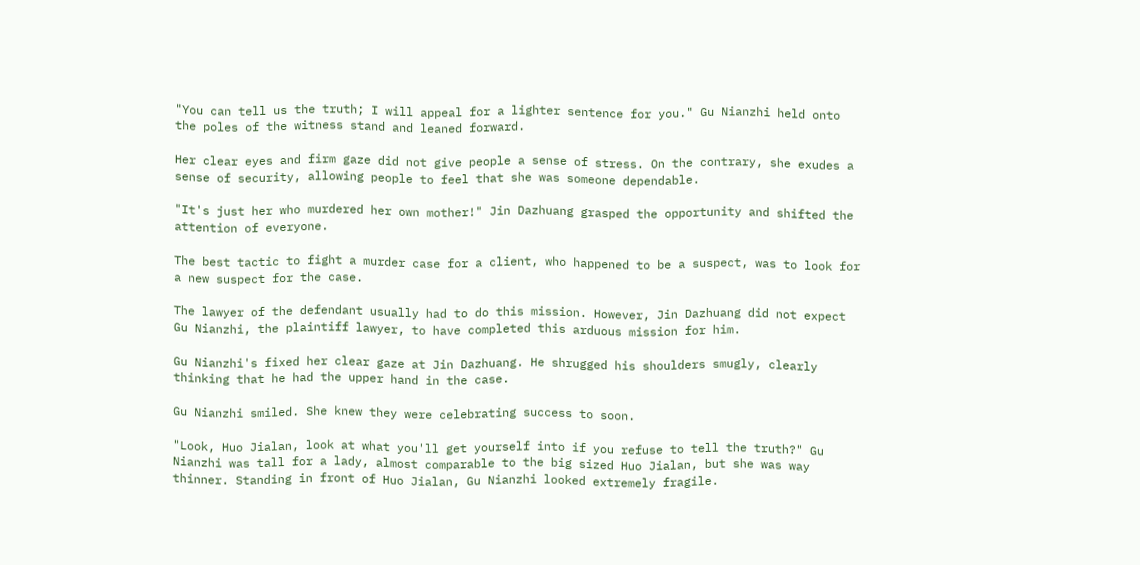"You can tell us the truth; I will appeal for a lighter sentence for you." Gu Nianzhi held onto the poles of the witness stand and leaned forward.

Her clear eyes and firm gaze did not give people a sense of stress. On the contrary, she exudes a sense of security, allowing people to feel that she was someone dependable.

"It's just her who murdered her own mother!" Jin Dazhuang grasped the opportunity and shifted the attention of everyone.

The best tactic to fight a murder case for a client, who happened to be a suspect, was to look for a new suspect for the case.

The lawyer of the defendant usually had to do this mission. However, Jin Dazhuang did not expect Gu Nianzhi, the plaintiff lawyer, to have completed this arduous mission for him.

Gu Nianzhi's fixed her clear gaze at Jin Dazhuang. He shrugged his shoulders smugly, clearly thinking that he had the upper hand in the case.

Gu Nianzhi smiled. She knew they were celebrating success to soon.

"Look, Huo Jialan, look at what you'll get yourself into if you refuse to tell the truth?" Gu Nianzhi was tall for a lady, almost comparable to the big sized Huo Jialan, but she was way thinner. Standing in front of Huo Jialan, Gu Nianzhi looked extremely fragile.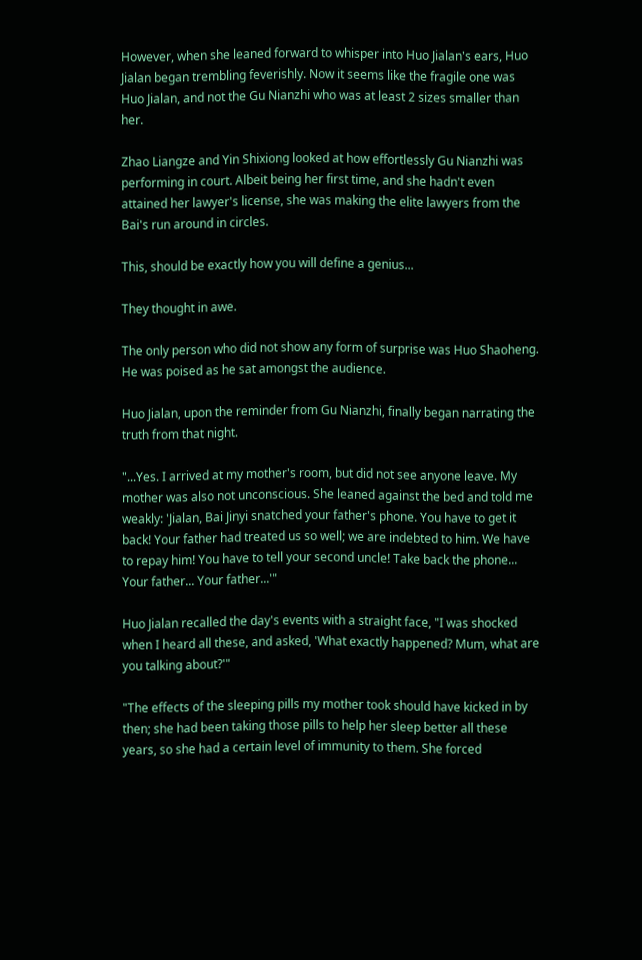However, when she leaned forward to whisper into Huo Jialan's ears, Huo Jialan began trembling feverishly. Now it seems like the fragile one was Huo Jialan, and not the Gu Nianzhi who was at least 2 sizes smaller than her.

Zhao Liangze and Yin Shixiong looked at how effortlessly Gu Nianzhi was performing in court. Albeit being her first time, and she hadn't even attained her lawyer's license, she was making the elite lawyers from the Bai's run around in circles.

This, should be exactly how you will define a genius...

They thought in awe.

The only person who did not show any form of surprise was Huo Shaoheng. He was poised as he sat amongst the audience.

Huo Jialan, upon the reminder from Gu Nianzhi, finally began narrating the truth from that night.

"...Yes. I arrived at my mother's room, but did not see anyone leave. My mother was also not unconscious. She leaned against the bed and told me weakly: 'Jialan, Bai Jinyi snatched your father's phone. You have to get it back! Your father had treated us so well; we are indebted to him. We have to repay him! You have to tell your second uncle! Take back the phone... Your father... Your father...'"

Huo Jialan recalled the day's events with a straight face, "I was shocked when I heard all these, and asked, 'What exactly happened? Mum, what are you talking about?'"

"The effects of the sleeping pills my mother took should have kicked in by then; she had been taking those pills to help her sleep better all these years, so she had a certain level of immunity to them. She forced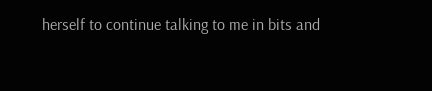herself to continue talking to me in bits and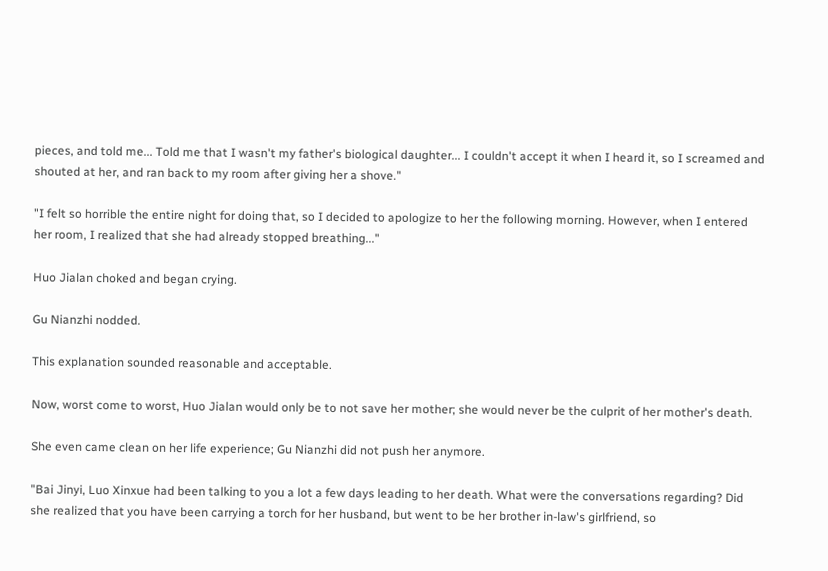pieces, and told me... Told me that I wasn't my father's biological daughter... I couldn't accept it when I heard it, so I screamed and shouted at her, and ran back to my room after giving her a shove."

"I felt so horrible the entire night for doing that, so I decided to apologize to her the following morning. However, when I entered her room, I realized that she had already stopped breathing..."

Huo Jialan choked and began crying.

Gu Nianzhi nodded.

This explanation sounded reasonable and acceptable.

Now, worst come to worst, Huo Jialan would only be to not save her mother; she would never be the culprit of her mother's death.

She even came clean on her life experience; Gu Nianzhi did not push her anymore.

"Bai Jinyi, Luo Xinxue had been talking to you a lot a few days leading to her death. What were the conversations regarding? Did she realized that you have been carrying a torch for her husband, but went to be her brother in-law's girlfriend, so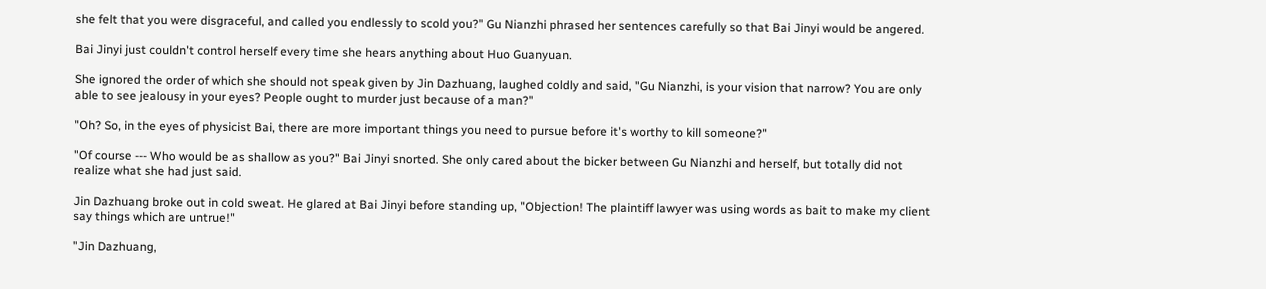she felt that you were disgraceful, and called you endlessly to scold you?" Gu Nianzhi phrased her sentences carefully so that Bai Jinyi would be angered.

Bai Jinyi just couldn't control herself every time she hears anything about Huo Guanyuan.

She ignored the order of which she should not speak given by Jin Dazhuang, laughed coldly and said, "Gu Nianzhi, is your vision that narrow? You are only able to see jealousy in your eyes? People ought to murder just because of a man?"

"Oh? So, in the eyes of physicist Bai, there are more important things you need to pursue before it's worthy to kill someone?"

"Of course --- Who would be as shallow as you?" Bai Jinyi snorted. She only cared about the bicker between Gu Nianzhi and herself, but totally did not realize what she had just said.

Jin Dazhuang broke out in cold sweat. He glared at Bai Jinyi before standing up, "Objection! The plaintiff lawyer was using words as bait to make my client say things which are untrue!"

"Jin Dazhuang,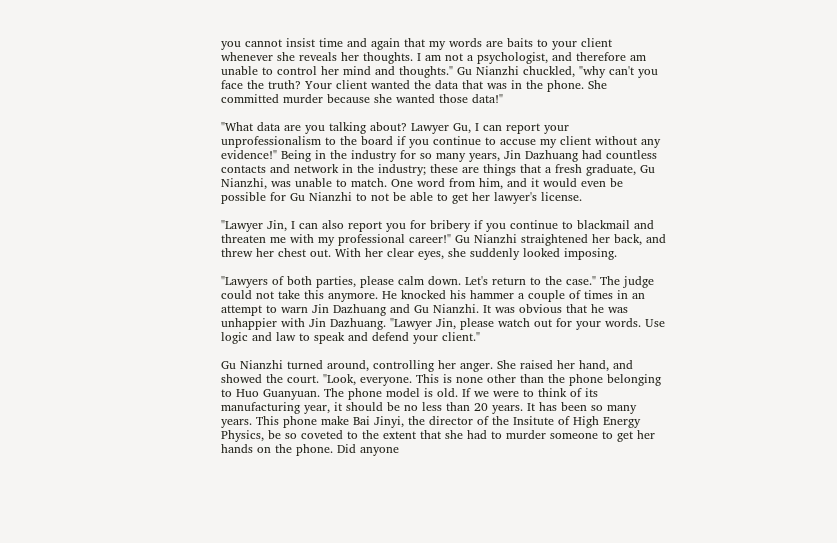you cannot insist time and again that my words are baits to your client whenever she reveals her thoughts. I am not a psychologist, and therefore am unable to control her mind and thoughts." Gu Nianzhi chuckled, "why can't you face the truth? Your client wanted the data that was in the phone. She committed murder because she wanted those data!"

"What data are you talking about? Lawyer Gu, I can report your unprofessionalism to the board if you continue to accuse my client without any evidence!" Being in the industry for so many years, Jin Dazhuang had countless contacts and network in the industry; these are things that a fresh graduate, Gu Nianzhi, was unable to match. One word from him, and it would even be possible for Gu Nianzhi to not be able to get her lawyer's license.

"Lawyer Jin, I can also report you for bribery if you continue to blackmail and threaten me with my professional career!" Gu Nianzhi straightened her back, and threw her chest out. With her clear eyes, she suddenly looked imposing.

"Lawyers of both parties, please calm down. Let's return to the case." The judge could not take this anymore. He knocked his hammer a couple of times in an attempt to warn Jin Dazhuang and Gu Nianzhi. It was obvious that he was unhappier with Jin Dazhuang. "Lawyer Jin, please watch out for your words. Use logic and law to speak and defend your client."

Gu Nianzhi turned around, controlling her anger. She raised her hand, and showed the court. "Look, everyone. This is none other than the phone belonging to Huo Guanyuan. The phone model is old. If we were to think of its manufacturing year, it should be no less than 20 years. It has been so many years. This phone make Bai Jinyi, the director of the Insitute of High Energy Physics, be so coveted to the extent that she had to murder someone to get her hands on the phone. Did anyone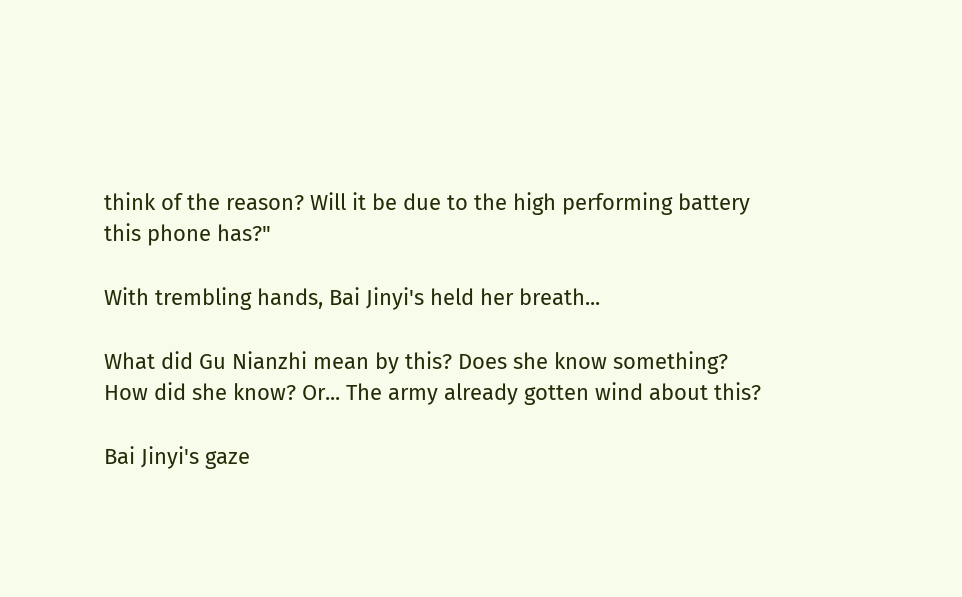think of the reason? Will it be due to the high performing battery this phone has?"

With trembling hands, Bai Jinyi's held her breath...

What did Gu Nianzhi mean by this? Does she know something? How did she know? Or... The army already gotten wind about this?

Bai Jinyi's gaze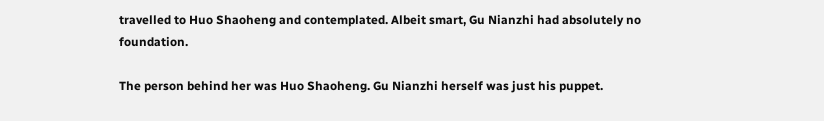travelled to Huo Shaoheng and contemplated. Albeit smart, Gu Nianzhi had absolutely no foundation.

The person behind her was Huo Shaoheng. Gu Nianzhi herself was just his puppet.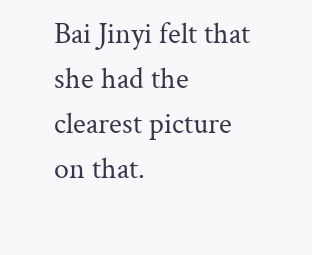Bai Jinyi felt that she had the clearest picture on that.